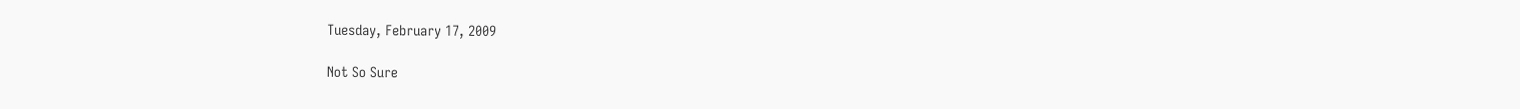Tuesday, February 17, 2009

Not So Sure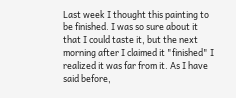Last week I thought this painting to be finished. I was so sure about it that I could taste it, but the next morning after I claimed it "finished" I realized it was far from it. As I have said before,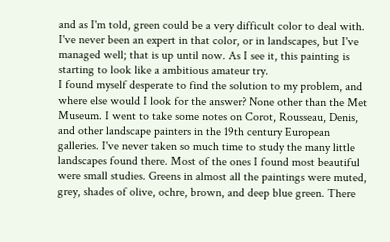and as I'm told, green could be a very difficult color to deal with. I've never been an expert in that color, or in landscapes, but I've managed well; that is up until now. As I see it, this painting is starting to look like a ambitious amateur try.
I found myself desperate to find the solution to my problem, and where else would I look for the answer? None other than the Met Museum. I went to take some notes on Corot, Rousseau, Denis, and other landscape painters in the 19th century European galleries. I've never taken so much time to study the many little landscapes found there. Most of the ones I found most beautiful were small studies. Greens in almost all the paintings were muted, grey, shades of olive, ochre, brown, and deep blue green. There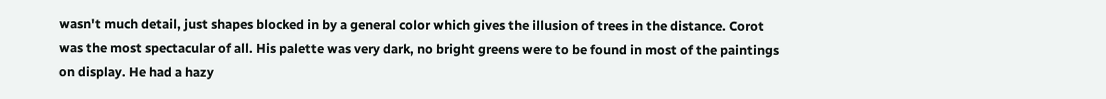wasn't much detail, just shapes blocked in by a general color which gives the illusion of trees in the distance. Corot was the most spectacular of all. His palette was very dark, no bright greens were to be found in most of the paintings on display. He had a hazy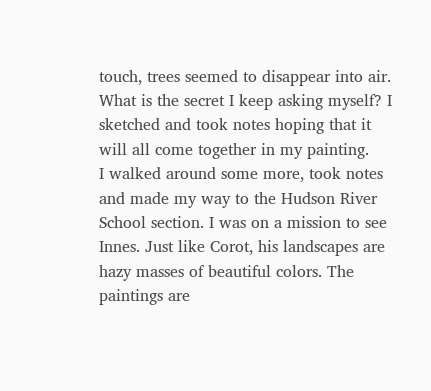touch, trees seemed to disappear into air. What is the secret I keep asking myself? I sketched and took notes hoping that it will all come together in my painting.
I walked around some more, took notes and made my way to the Hudson River School section. I was on a mission to see Innes. Just like Corot, his landscapes are hazy masses of beautiful colors. The paintings are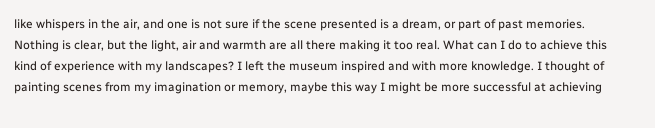like whispers in the air, and one is not sure if the scene presented is a dream, or part of past memories. Nothing is clear, but the light, air and warmth are all there making it too real. What can I do to achieve this kind of experience with my landscapes? I left the museum inspired and with more knowledge. I thought of painting scenes from my imagination or memory, maybe this way I might be more successful at achieving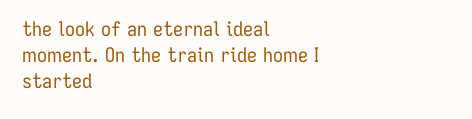the look of an eternal ideal moment. On the train ride home I started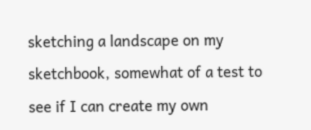sketching a landscape on my sketchbook, somewhat of a test to see if I can create my own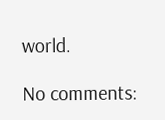world.

No comments: